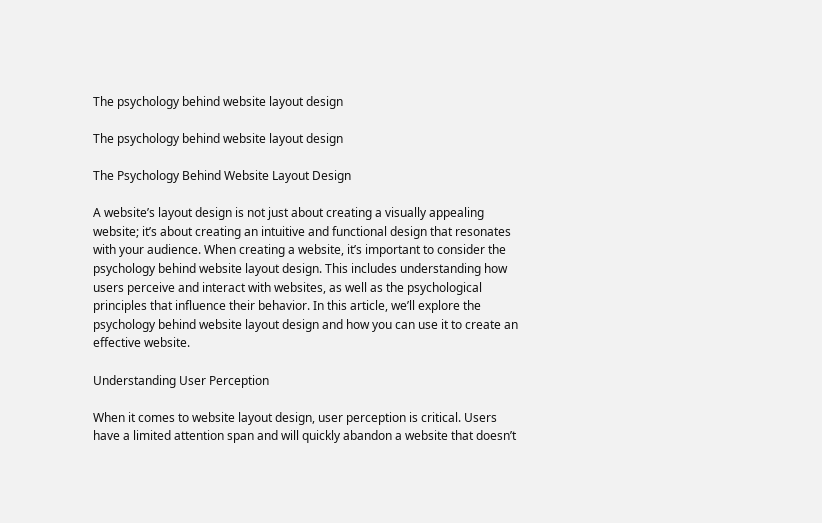The psychology behind website layout design

The psychology behind website layout design

The Psychology Behind Website Layout Design

A website’s layout design is not just about creating a visually appealing website; it’s about creating an intuitive and functional design that resonates with your audience. When creating a website, it’s important to consider the psychology behind website layout design. This includes understanding how users perceive and interact with websites, as well as the psychological principles that influence their behavior. In this article, we’ll explore the psychology behind website layout design and how you can use it to create an effective website.

Understanding User Perception

When it comes to website layout design, user perception is critical. Users have a limited attention span and will quickly abandon a website that doesn’t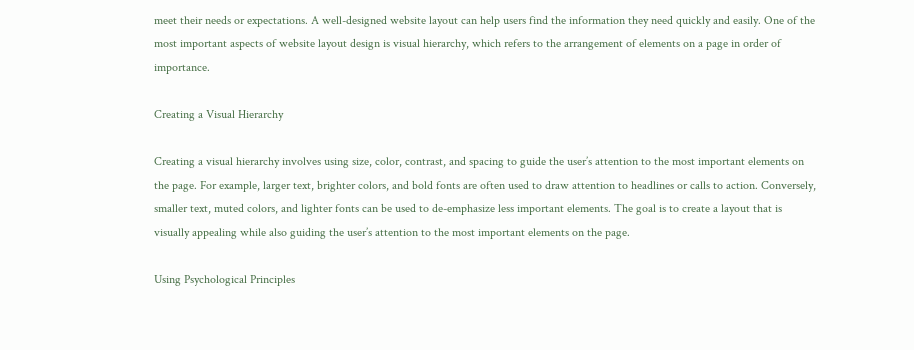meet their needs or expectations. A well-designed website layout can help users find the information they need quickly and easily. One of the most important aspects of website layout design is visual hierarchy, which refers to the arrangement of elements on a page in order of importance.

Creating a Visual Hierarchy

Creating a visual hierarchy involves using size, color, contrast, and spacing to guide the user’s attention to the most important elements on the page. For example, larger text, brighter colors, and bold fonts are often used to draw attention to headlines or calls to action. Conversely, smaller text, muted colors, and lighter fonts can be used to de-emphasize less important elements. The goal is to create a layout that is visually appealing while also guiding the user’s attention to the most important elements on the page.

Using Psychological Principles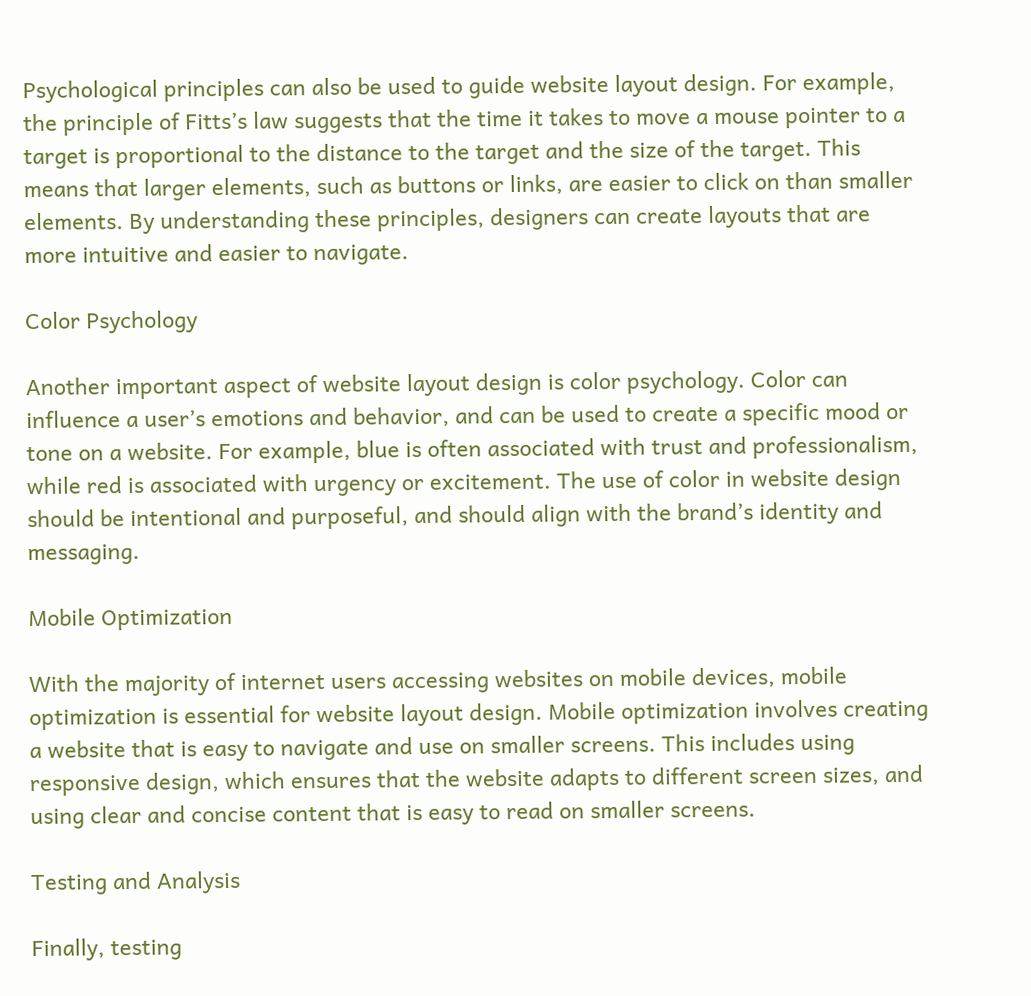Psychological principles can also be used to guide website layout design. For example, the principle of Fitts’s law suggests that the time it takes to move a mouse pointer to a target is proportional to the distance to the target and the size of the target. This means that larger elements, such as buttons or links, are easier to click on than smaller elements. By understanding these principles, designers can create layouts that are more intuitive and easier to navigate.

Color Psychology

Another important aspect of website layout design is color psychology. Color can influence a user’s emotions and behavior, and can be used to create a specific mood or tone on a website. For example, blue is often associated with trust and professionalism, while red is associated with urgency or excitement. The use of color in website design should be intentional and purposeful, and should align with the brand’s identity and messaging.

Mobile Optimization

With the majority of internet users accessing websites on mobile devices, mobile optimization is essential for website layout design. Mobile optimization involves creating a website that is easy to navigate and use on smaller screens. This includes using responsive design, which ensures that the website adapts to different screen sizes, and using clear and concise content that is easy to read on smaller screens.

Testing and Analysis

Finally, testing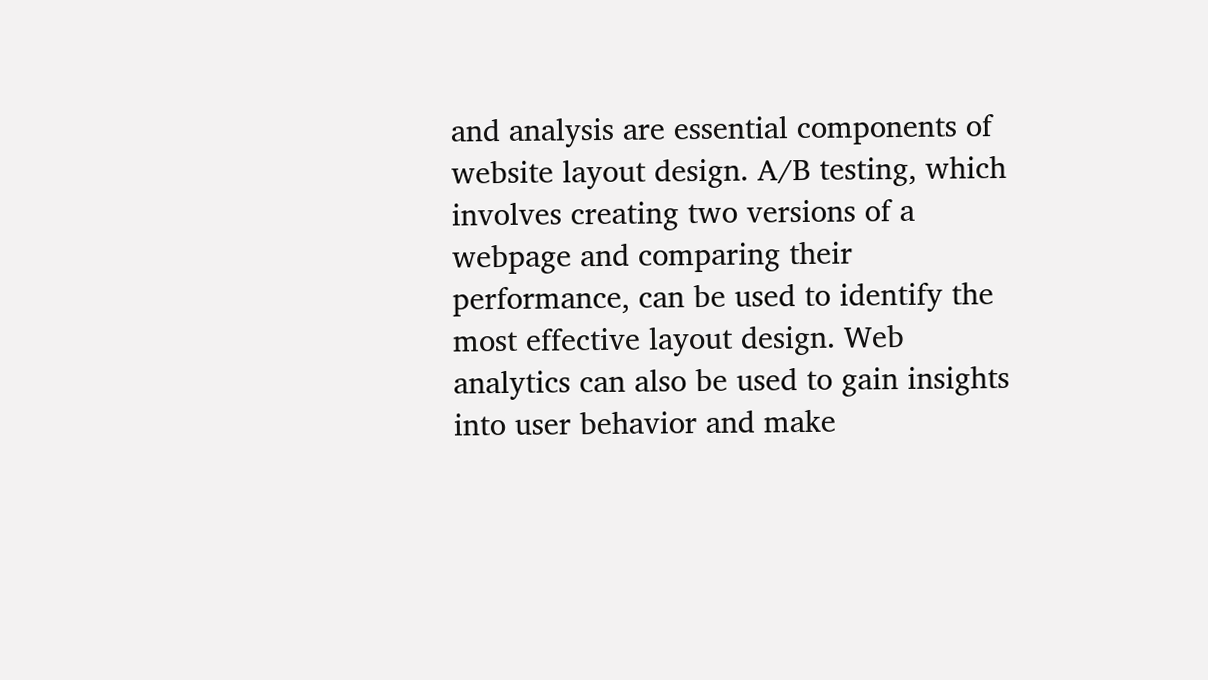and analysis are essential components of website layout design. A/B testing, which involves creating two versions of a webpage and comparing their performance, can be used to identify the most effective layout design. Web analytics can also be used to gain insights into user behavior and make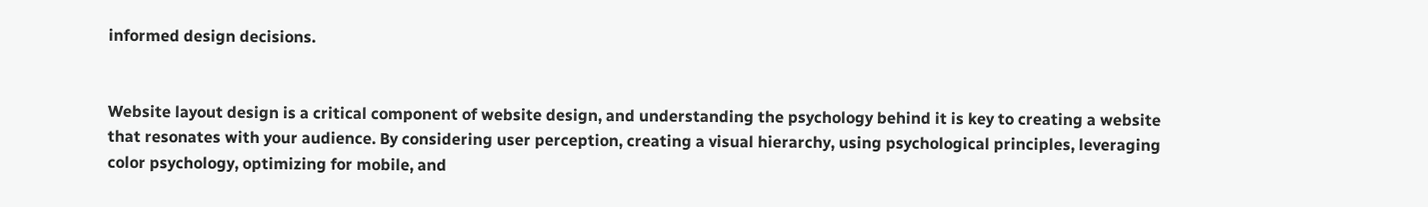informed design decisions.


Website layout design is a critical component of website design, and understanding the psychology behind it is key to creating a website that resonates with your audience. By considering user perception, creating a visual hierarchy, using psychological principles, leveraging color psychology, optimizing for mobile, and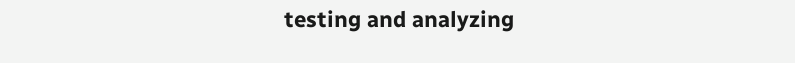testing and analyzing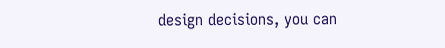design decisions, you can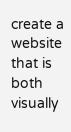create a website that is both visually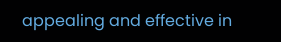appealing and effective in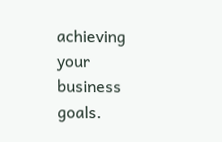achieving your business goals.